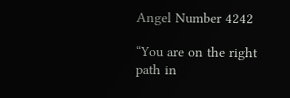Angel Number 4242

“You are on the right path in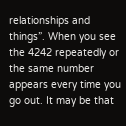relationships and things”. When you see the 4242 repeatedly or the same number appears every time you go out. It may be that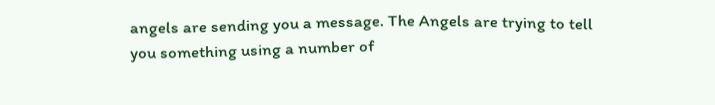angels are sending you a message. The Angels are trying to tell you something using a number of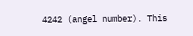4242 (angel number). This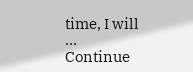time, I will … Continue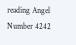reading Angel Number 4242